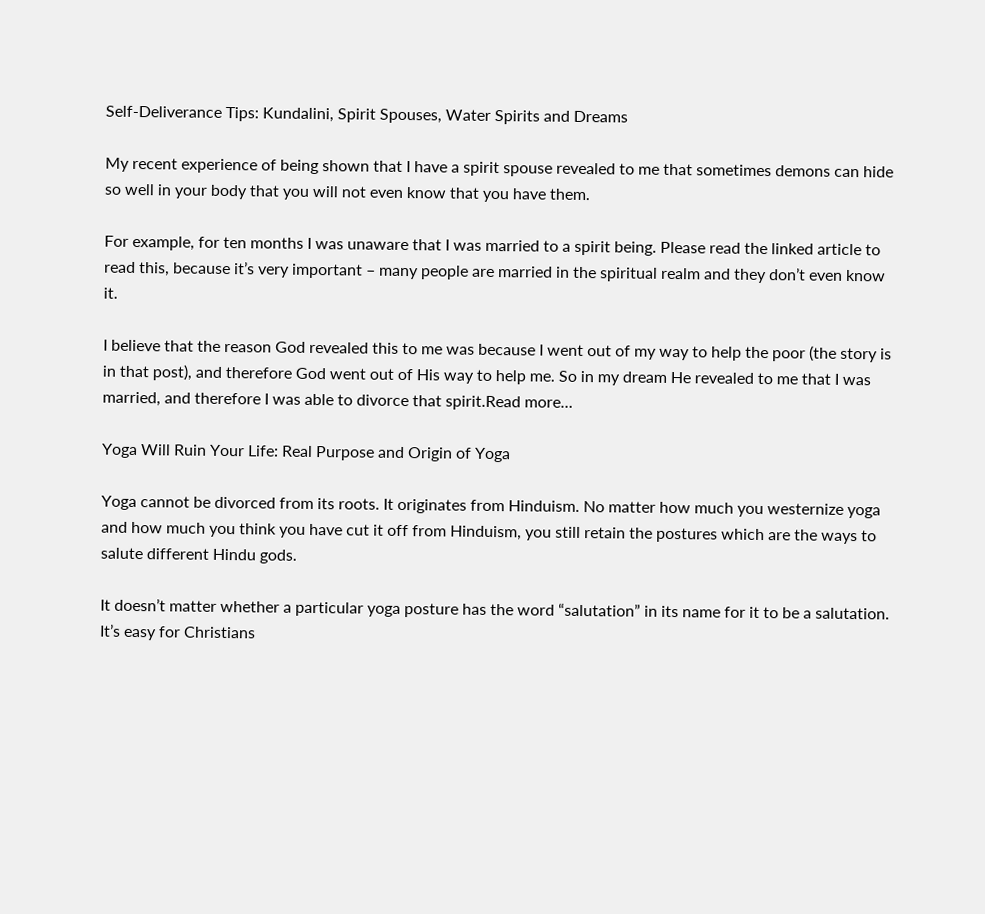Self-Deliverance Tips: Kundalini, Spirit Spouses, Water Spirits and Dreams

My recent experience of being shown that I have a spirit spouse revealed to me that sometimes demons can hide so well in your body that you will not even know that you have them.

For example, for ten months I was unaware that I was married to a spirit being. Please read the linked article to read this, because it’s very important – many people are married in the spiritual realm and they don’t even know it.

I believe that the reason God revealed this to me was because I went out of my way to help the poor (the story is in that post), and therefore God went out of His way to help me. So in my dream He revealed to me that I was married, and therefore I was able to divorce that spirit.Read more…

Yoga Will Ruin Your Life: Real Purpose and Origin of Yoga

Yoga cannot be divorced from its roots. It originates from Hinduism. No matter how much you westernize yoga and how much you think you have cut it off from Hinduism, you still retain the postures which are the ways to salute different Hindu gods.

It doesn’t matter whether a particular yoga posture has the word “salutation” in its name for it to be a salutation. It’s easy for Christians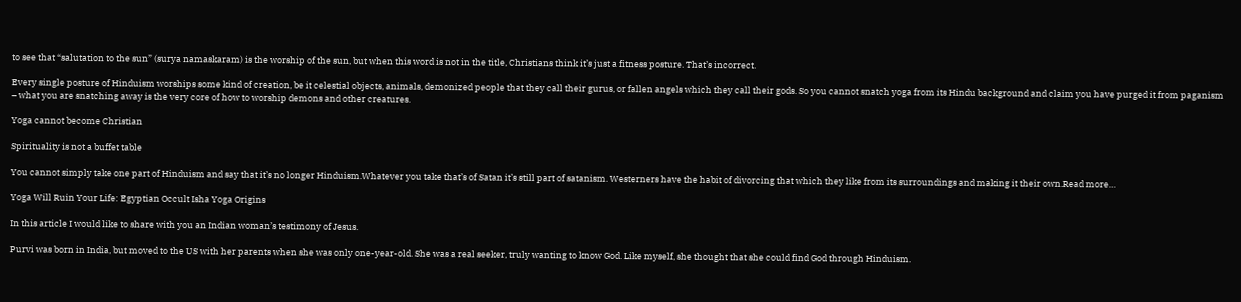to see that “salutation to the sun” (surya namaskaram) is the worship of the sun, but when this word is not in the title, Christians think it’s just a fitness posture. That’s incorrect.

Every single posture of Hinduism worships some kind of creation, be it celestial objects, animals, demonized people that they call their gurus, or fallen angels which they call their gods. So you cannot snatch yoga from its Hindu background and claim you have purged it from paganism – what you are snatching away is the very core of how to worship demons and other creatures.

Yoga cannot become Christian

Spirituality is not a buffet table

You cannot simply take one part of Hinduism and say that it’s no longer Hinduism.Whatever you take that’s of Satan it’s still part of satanism. Westerners have the habit of divorcing that which they like from its surroundings and making it their own.Read more…

Yoga Will Ruin Your Life: Egyptian Occult Isha Yoga Origins

In this article I would like to share with you an Indian woman’s testimony of Jesus.

Purvi was born in India, but moved to the US with her parents when she was only one-year-old. She was a real seeker, truly wanting to know God. Like myself, she thought that she could find God through Hinduism.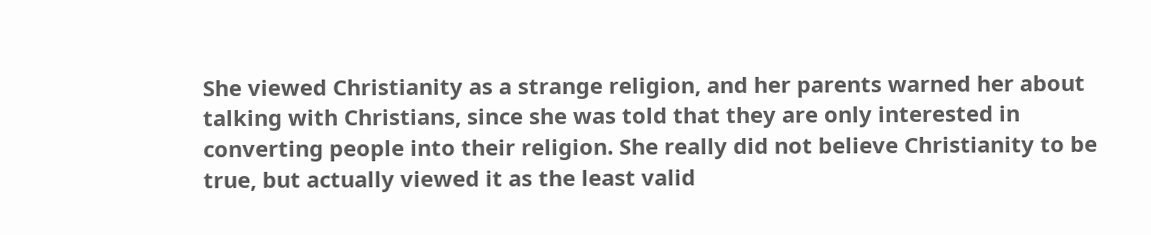She viewed Christianity as a strange religion, and her parents warned her about talking with Christians, since she was told that they are only interested in converting people into their religion. She really did not believe Christianity to be true, but actually viewed it as the least valid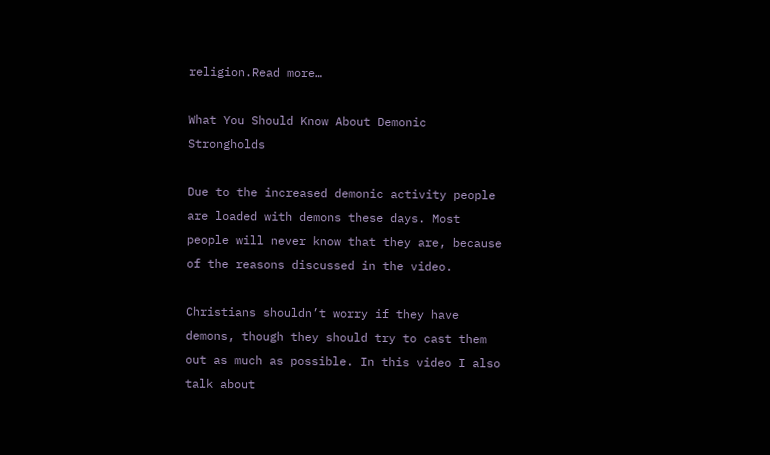religion.Read more…

What You Should Know About Demonic Strongholds

Due to the increased demonic activity people are loaded with demons these days. Most people will never know that they are, because of the reasons discussed in the video.

Christians shouldn’t worry if they have demons, though they should try to cast them out as much as possible. In this video I also talk about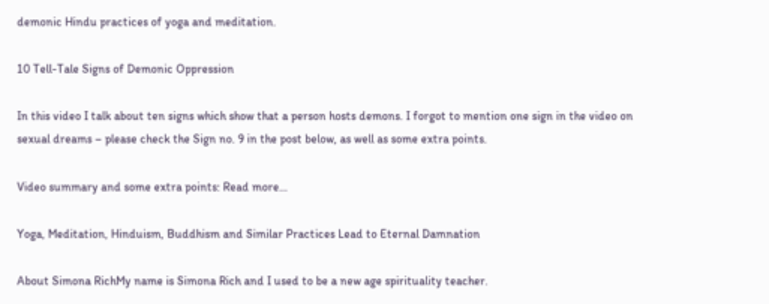demonic Hindu practices of yoga and meditation.

10 Tell-Tale Signs of Demonic Oppression

In this video I talk about ten signs which show that a person hosts demons. I forgot to mention one sign in the video on sexual dreams – please check the Sign no. 9 in the post below, as well as some extra points.

Video summary and some extra points: Read more…

Yoga, Meditation, Hinduism, Buddhism and Similar Practices Lead to Eternal Damnation

About Simona RichMy name is Simona Rich and I used to be a new age spirituality teacher.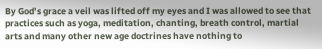By God’s grace a veil was lifted off my eyes and I was allowed to see that practices such as yoga, meditation, chanting, breath control, martial arts and many other new age doctrines have nothing to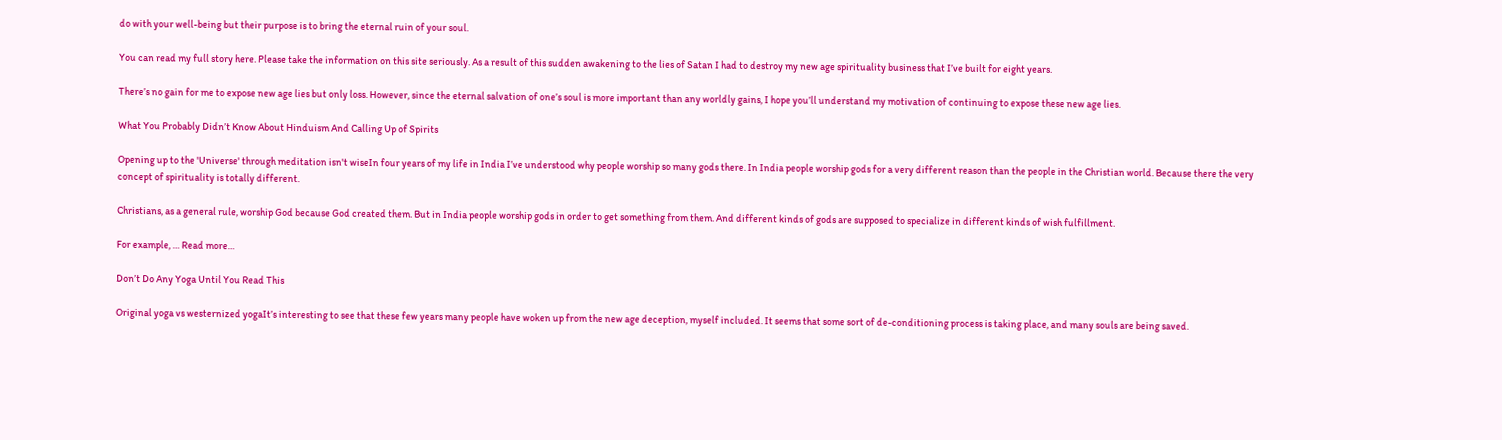do with your well-being but their purpose is to bring the eternal ruin of your soul.

You can read my full story here. Please take the information on this site seriously. As a result of this sudden awakening to the lies of Satan I had to destroy my new age spirituality business that I’ve built for eight years.

There’s no gain for me to expose new age lies but only loss. However, since the eternal salvation of one’s soul is more important than any worldly gains, I hope you’ll understand my motivation of continuing to expose these new age lies.

What You Probably Didn’t Know About Hinduism And Calling Up of Spirits

Opening up to the 'Universe' through meditation isn't wiseIn four years of my life in India I’ve understood why people worship so many gods there. In India people worship gods for a very different reason than the people in the Christian world. Because there the very concept of spirituality is totally different.

Christians, as a general rule, worship God because God created them. But in India people worship gods in order to get something from them. And different kinds of gods are supposed to specialize in different kinds of wish fulfillment.

For example, … Read more…

Don’t Do Any Yoga Until You Read This

Original yoga vs westernized yogaIt’s interesting to see that these few years many people have woken up from the new age deception, myself included. It seems that some sort of de-conditioning process is taking place, and many souls are being saved.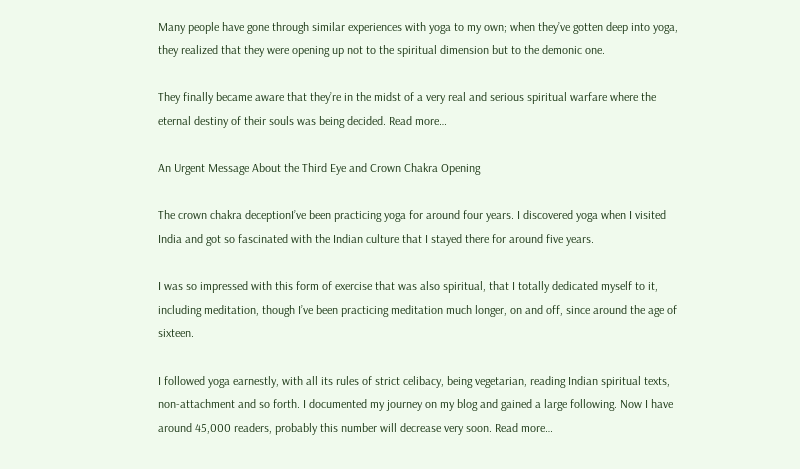Many people have gone through similar experiences with yoga to my own; when they’ve gotten deep into yoga, they realized that they were opening up not to the spiritual dimension but to the demonic one.

They finally became aware that they’re in the midst of a very real and serious spiritual warfare where the eternal destiny of their souls was being decided. Read more…

An Urgent Message About the Third Eye and Crown Chakra Opening

The crown chakra deceptionI’ve been practicing yoga for around four years. I discovered yoga when I visited India and got so fascinated with the Indian culture that I stayed there for around five years.

I was so impressed with this form of exercise that was also spiritual, that I totally dedicated myself to it, including meditation, though I’ve been practicing meditation much longer, on and off, since around the age of sixteen.

I followed yoga earnestly, with all its rules of strict celibacy, being vegetarian, reading Indian spiritual texts, non-attachment and so forth. I documented my journey on my blog and gained a large following. Now I have around 45,000 readers, probably this number will decrease very soon. Read more…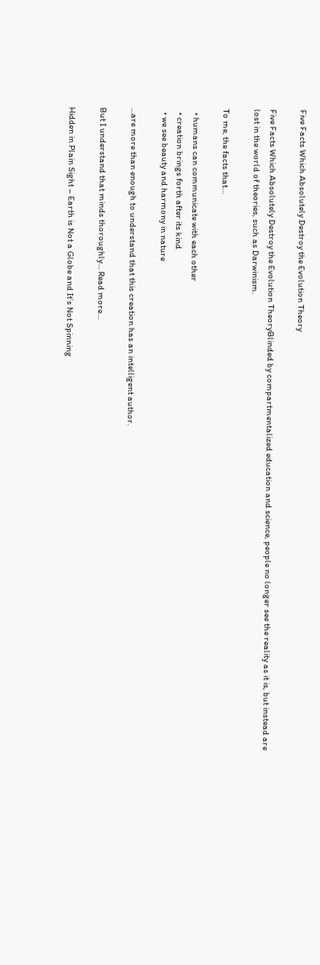Five Facts Which Absolutely Destroy the Evolution Theory

Five Facts Which Absolutely Destroy the Evolution TheoryBlinded by compartmentalized education and science, people no longer see the reality as it is, but instead are lost in the world of theories, such as Darwinism.

To me, the facts that…

  • humans can communicate with each other
  • creation brings forth after its kind
  • we see beauty and harmony in nature

…are more than enough to understand that this creation has an intelligent author.

But I understand that minds thoroughly… Read more…

Hidden in Plain Sight – Earth is Not a Globe and It’s Not Spinning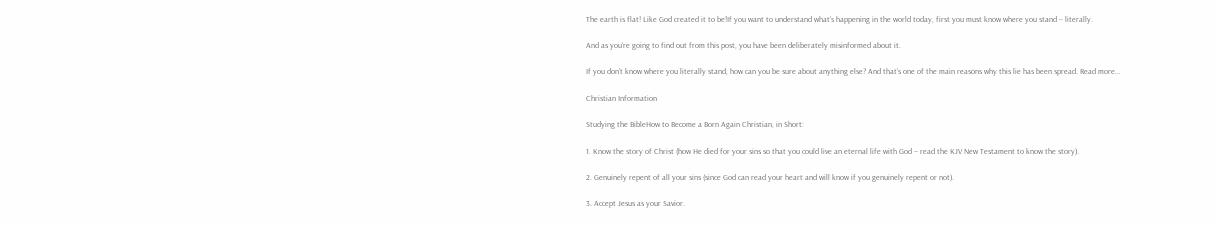The earth is flat! Like God created it to be!If you want to understand what’s happening in the world today, first you must know where you stand – literally.

And as you’re going to find out from this post, you have been deliberately misinformed about it.

If you don’t know where you literally stand, how can you be sure about anything else? And that’s one of the main reasons why this lie has been spread. Read more…

Christian Information

Studying the BibleHow to Become a Born Again Christian, in Short:

1. Know the story of Christ (how He died for your sins so that you could live an eternal life with God – read the KJV New Testament to know the story).

2. Genuinely repent of all your sins (since God can read your heart and will know if you genuinely repent or not).

3. Accept Jesus as your Savior.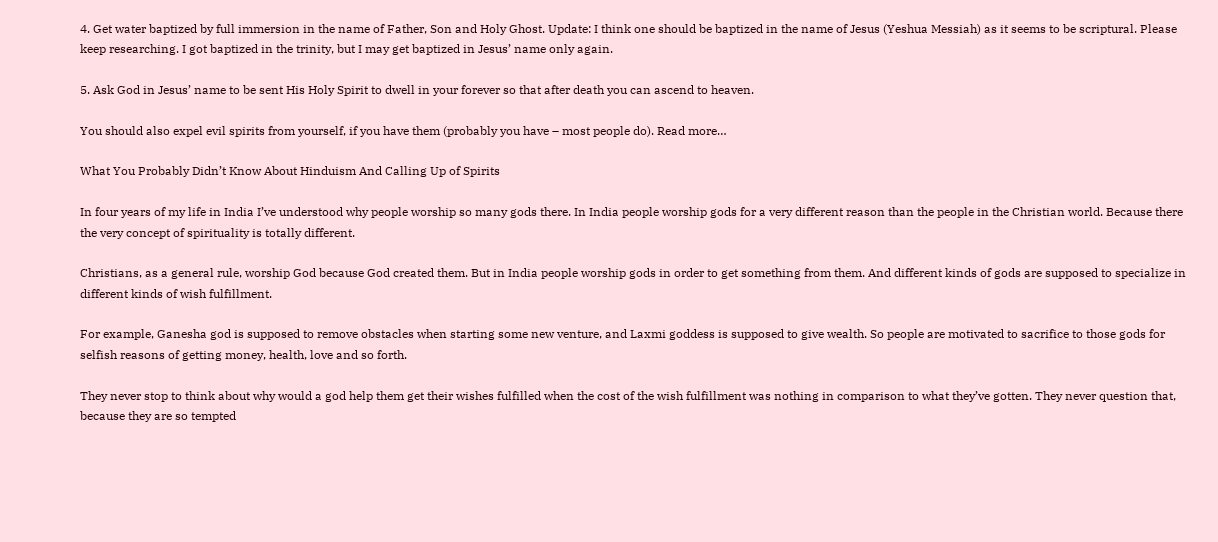4. Get water baptized by full immersion in the name of Father, Son and Holy Ghost. Update: I think one should be baptized in the name of Jesus (Yeshua Messiah) as it seems to be scriptural. Please keep researching. I got baptized in the trinity, but I may get baptized in Jesus’ name only again.

5. Ask God in Jesus’ name to be sent His Holy Spirit to dwell in your forever so that after death you can ascend to heaven.

You should also expel evil spirits from yourself, if you have them (probably you have – most people do). Read more…

What You Probably Didn’t Know About Hinduism And Calling Up of Spirits

In four years of my life in India I’ve understood why people worship so many gods there. In India people worship gods for a very different reason than the people in the Christian world. Because there the very concept of spirituality is totally different.

Christians, as a general rule, worship God because God created them. But in India people worship gods in order to get something from them. And different kinds of gods are supposed to specialize in different kinds of wish fulfillment.

For example, Ganesha god is supposed to remove obstacles when starting some new venture, and Laxmi goddess is supposed to give wealth. So people are motivated to sacrifice to those gods for selfish reasons of getting money, health, love and so forth.

They never stop to think about why would a god help them get their wishes fulfilled when the cost of the wish fulfillment was nothing in comparison to what they’ve gotten. They never question that, because they are so tempted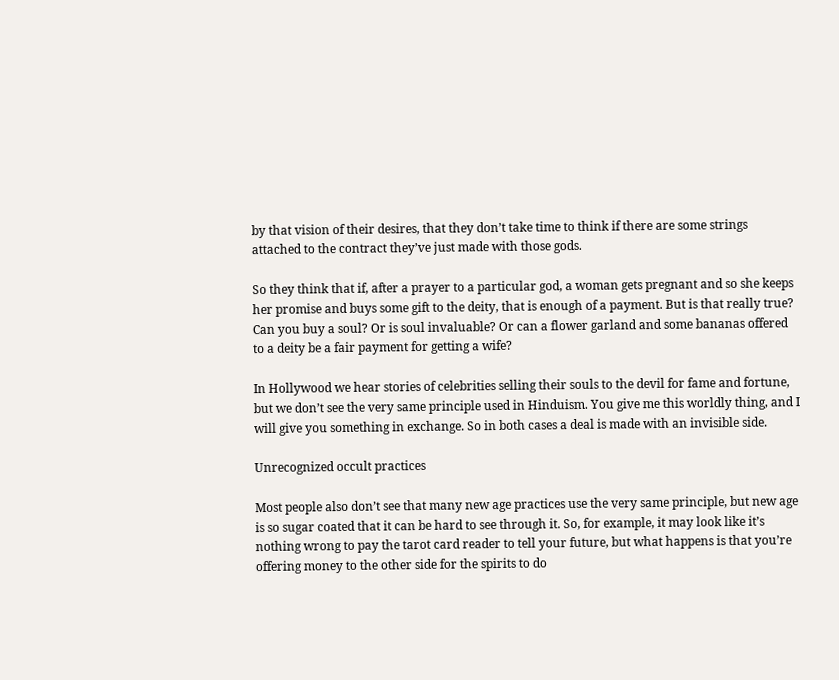by that vision of their desires, that they don’t take time to think if there are some strings attached to the contract they’ve just made with those gods.

So they think that if, after a prayer to a particular god, a woman gets pregnant and so she keeps her promise and buys some gift to the deity, that is enough of a payment. But is that really true? Can you buy a soul? Or is soul invaluable? Or can a flower garland and some bananas offered to a deity be a fair payment for getting a wife?

In Hollywood we hear stories of celebrities selling their souls to the devil for fame and fortune, but we don’t see the very same principle used in Hinduism. You give me this worldly thing, and I will give you something in exchange. So in both cases a deal is made with an invisible side.

Unrecognized occult practices

Most people also don’t see that many new age practices use the very same principle, but new age is so sugar coated that it can be hard to see through it. So, for example, it may look like it’s nothing wrong to pay the tarot card reader to tell your future, but what happens is that you’re offering money to the other side for the spirits to do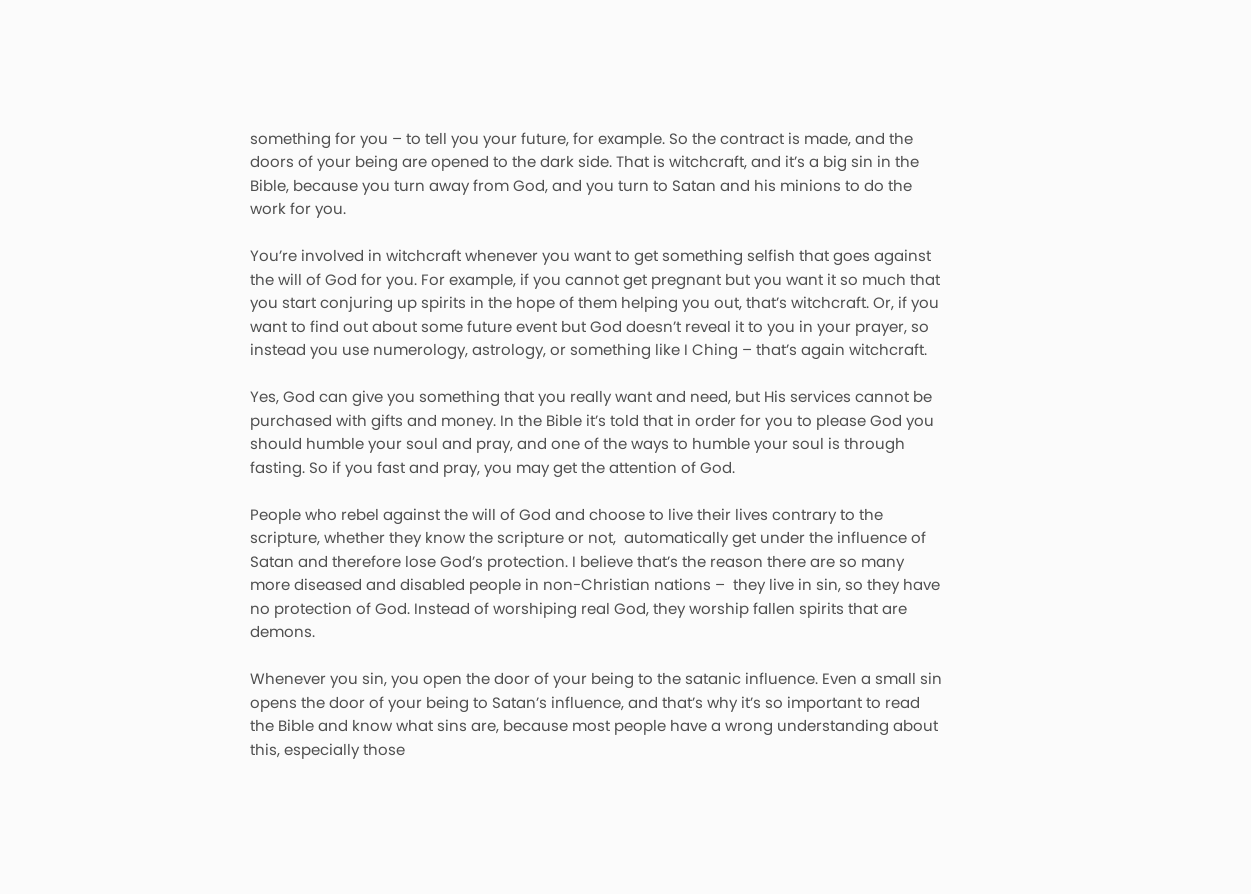something for you – to tell you your future, for example. So the contract is made, and the doors of your being are opened to the dark side. That is witchcraft, and it’s a big sin in the Bible, because you turn away from God, and you turn to Satan and his minions to do the work for you.

You’re involved in witchcraft whenever you want to get something selfish that goes against the will of God for you. For example, if you cannot get pregnant but you want it so much that you start conjuring up spirits in the hope of them helping you out, that’s witchcraft. Or, if you want to find out about some future event but God doesn’t reveal it to you in your prayer, so instead you use numerology, astrology, or something like I Ching – that’s again witchcraft.

Yes, God can give you something that you really want and need, but His services cannot be purchased with gifts and money. In the Bible it’s told that in order for you to please God you should humble your soul and pray, and one of the ways to humble your soul is through fasting. So if you fast and pray, you may get the attention of God.

People who rebel against the will of God and choose to live their lives contrary to the scripture, whether they know the scripture or not,  automatically get under the influence of Satan and therefore lose God’s protection. I believe that’s the reason there are so many more diseased and disabled people in non-Christian nations –  they live in sin, so they have no protection of God. Instead of worshiping real God, they worship fallen spirits that are demons.

Whenever you sin, you open the door of your being to the satanic influence. Even a small sin opens the door of your being to Satan’s influence, and that’s why it’s so important to read the Bible and know what sins are, because most people have a wrong understanding about this, especially those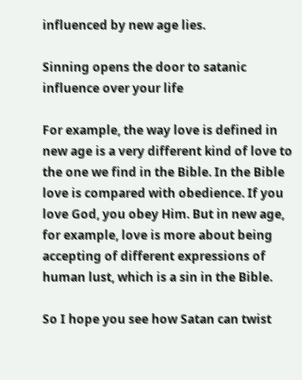influenced by new age lies.

Sinning opens the door to satanic influence over your life

For example, the way love is defined in new age is a very different kind of love to the one we find in the Bible. In the Bible love is compared with obedience. If you love God, you obey Him. But in new age, for example, love is more about being accepting of different expressions of human lust, which is a sin in the Bible.

So I hope you see how Satan can twist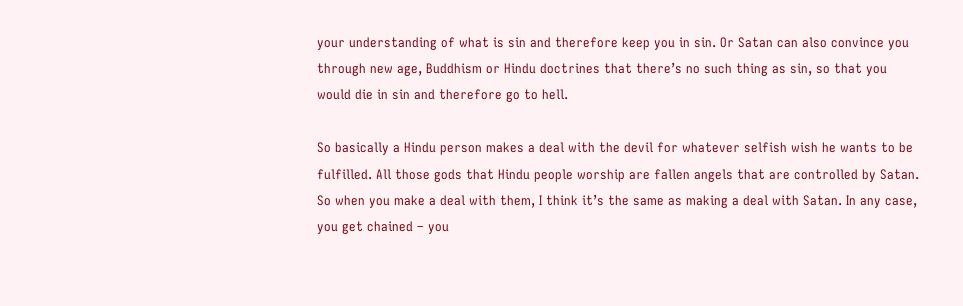your understanding of what is sin and therefore keep you in sin. Or Satan can also convince you through new age, Buddhism or Hindu doctrines that there’s no such thing as sin, so that you would die in sin and therefore go to hell.

So basically a Hindu person makes a deal with the devil for whatever selfish wish he wants to be fulfilled. All those gods that Hindu people worship are fallen angels that are controlled by Satan. So when you make a deal with them, I think it’s the same as making a deal with Satan. In any case, you get chained – you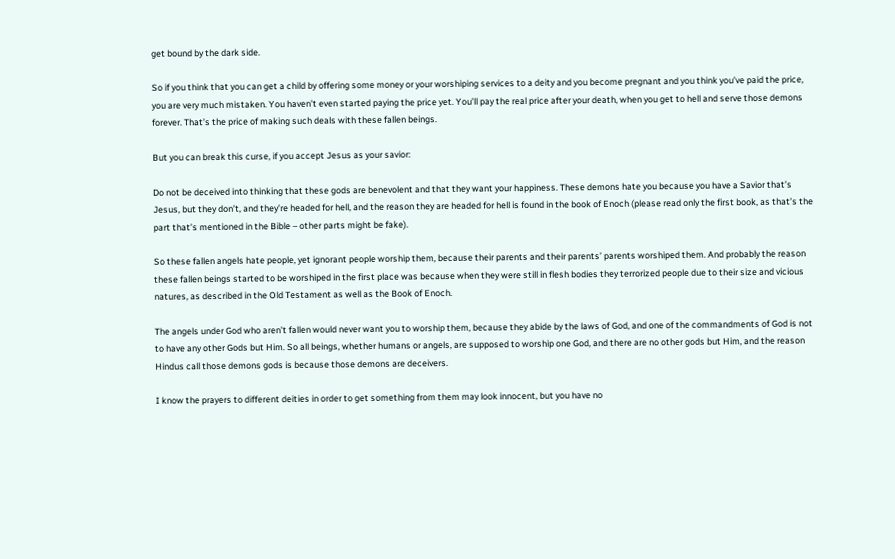get bound by the dark side.

So if you think that you can get a child by offering some money or your worshiping services to a deity and you become pregnant and you think you’ve paid the price, you are very much mistaken. You haven’t even started paying the price yet. You’ll pay the real price after your death, when you get to hell and serve those demons forever. That’s the price of making such deals with these fallen beings.

But you can break this curse, if you accept Jesus as your savior:

Do not be deceived into thinking that these gods are benevolent and that they want your happiness. These demons hate you because you have a Savior that’s Jesus, but they don’t, and they’re headed for hell, and the reason they are headed for hell is found in the book of Enoch (please read only the first book, as that’s the part that’s mentioned in the Bible – other parts might be fake).

So these fallen angels hate people, yet ignorant people worship them, because their parents and their parents’ parents worshiped them. And probably the reason these fallen beings started to be worshiped in the first place was because when they were still in flesh bodies they terrorized people due to their size and vicious natures, as described in the Old Testament as well as the Book of Enoch.

The angels under God who aren’t fallen would never want you to worship them, because they abide by the laws of God, and one of the commandments of God is not to have any other Gods but Him. So all beings, whether humans or angels, are supposed to worship one God, and there are no other gods but Him, and the reason Hindus call those demons gods is because those demons are deceivers.

I know the prayers to different deities in order to get something from them may look innocent, but you have no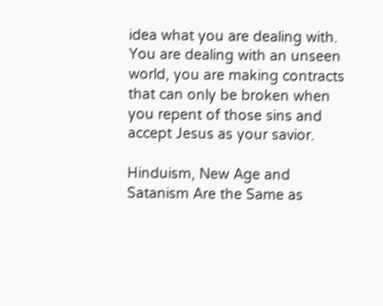idea what you are dealing with. You are dealing with an unseen world, you are making contracts that can only be broken when you repent of those sins and accept Jesus as your savior.

Hinduism, New Age and Satanism Are the Same as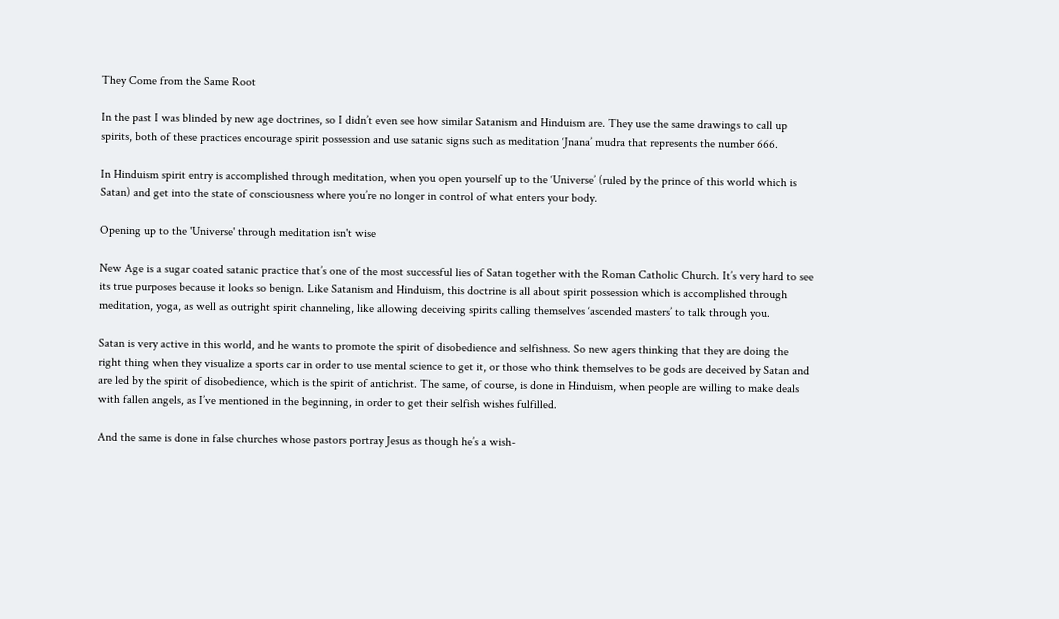They Come from the Same Root

In the past I was blinded by new age doctrines, so I didn’t even see how similar Satanism and Hinduism are. They use the same drawings to call up spirits, both of these practices encourage spirit possession and use satanic signs such as meditation ‘Jnana’ mudra that represents the number 666.

In Hinduism spirit entry is accomplished through meditation, when you open yourself up to the ‘Universe’ (ruled by the prince of this world which is Satan) and get into the state of consciousness where you’re no longer in control of what enters your body.

Opening up to the 'Universe' through meditation isn't wise

New Age is a sugar coated satanic practice that’s one of the most successful lies of Satan together with the Roman Catholic Church. It’s very hard to see its true purposes because it looks so benign. Like Satanism and Hinduism, this doctrine is all about spirit possession which is accomplished through meditation, yoga, as well as outright spirit channeling, like allowing deceiving spirits calling themselves ‘ascended masters’ to talk through you.

Satan is very active in this world, and he wants to promote the spirit of disobedience and selfishness. So new agers thinking that they are doing the right thing when they visualize a sports car in order to use mental science to get it, or those who think themselves to be gods are deceived by Satan and are led by the spirit of disobedience, which is the spirit of antichrist. The same, of course, is done in Hinduism, when people are willing to make deals with fallen angels, as I’ve mentioned in the beginning, in order to get their selfish wishes fulfilled.

And the same is done in false churches whose pastors portray Jesus as though he’s a wish-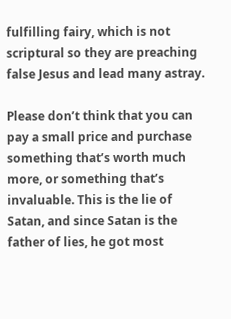fulfilling fairy, which is not scriptural so they are preaching false Jesus and lead many astray.

Please don’t think that you can pay a small price and purchase something that’s worth much more, or something that’s invaluable. This is the lie of Satan, and since Satan is the father of lies, he got most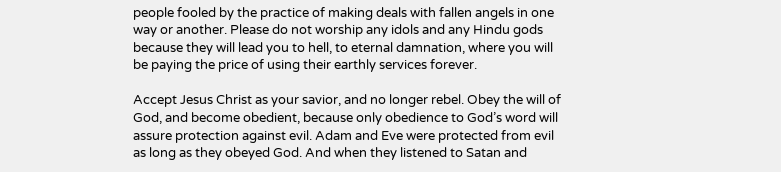people fooled by the practice of making deals with fallen angels in one way or another. Please do not worship any idols and any Hindu gods because they will lead you to hell, to eternal damnation, where you will be paying the price of using their earthly services forever.

Accept Jesus Christ as your savior, and no longer rebel. Obey the will of God, and become obedient, because only obedience to God’s word will assure protection against evil. Adam and Eve were protected from evil as long as they obeyed God. And when they listened to Satan and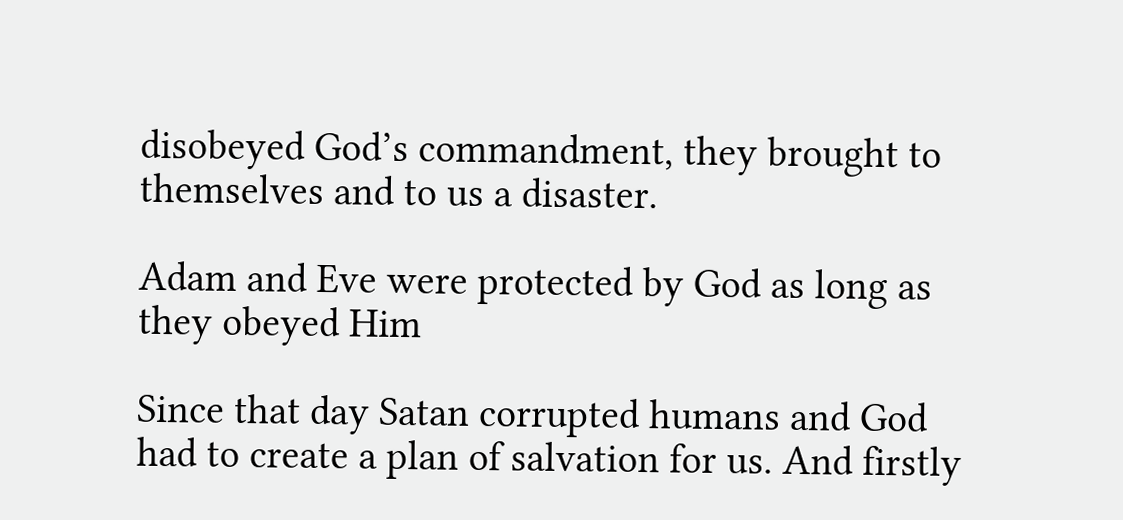disobeyed God’s commandment, they brought to themselves and to us a disaster.

Adam and Eve were protected by God as long as they obeyed Him

Since that day Satan corrupted humans and God had to create a plan of salvation for us. And firstly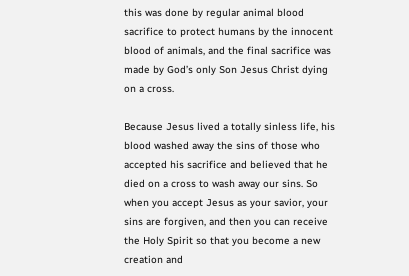this was done by regular animal blood sacrifice to protect humans by the innocent blood of animals, and the final sacrifice was made by God’s only Son Jesus Christ dying on a cross.

Because Jesus lived a totally sinless life, his blood washed away the sins of those who accepted his sacrifice and believed that he died on a cross to wash away our sins. So when you accept Jesus as your savior, your sins are forgiven, and then you can receive the Holy Spirit so that you become a new creation and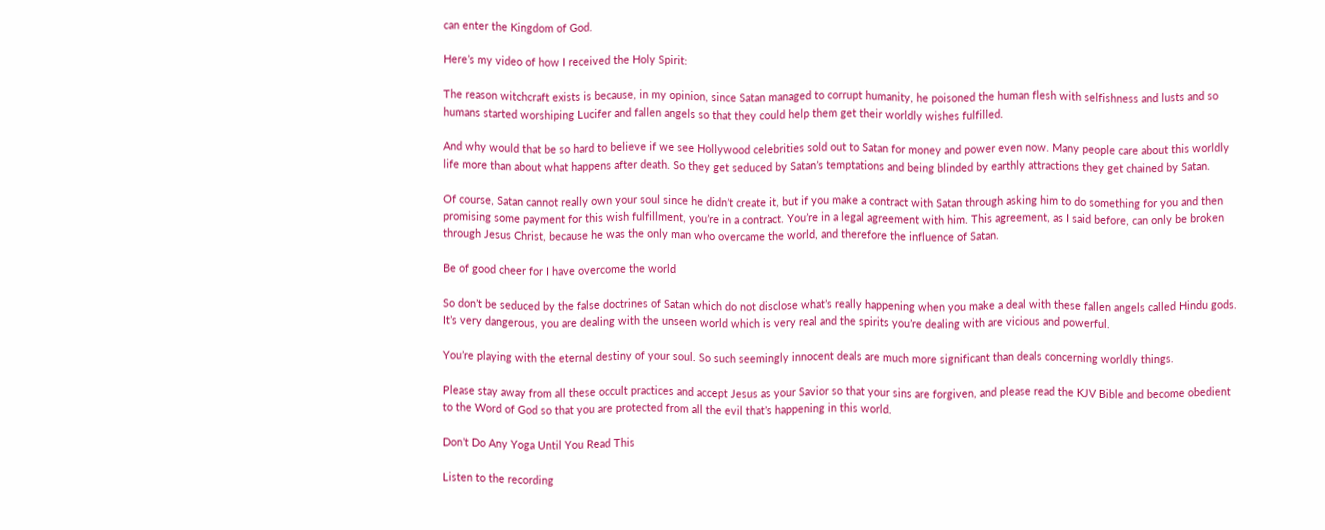can enter the Kingdom of God.

Here’s my video of how I received the Holy Spirit:

The reason witchcraft exists is because, in my opinion, since Satan managed to corrupt humanity, he poisoned the human flesh with selfishness and lusts and so humans started worshiping Lucifer and fallen angels so that they could help them get their worldly wishes fulfilled.

And why would that be so hard to believe if we see Hollywood celebrities sold out to Satan for money and power even now. Many people care about this worldly life more than about what happens after death. So they get seduced by Satan’s temptations and being blinded by earthly attractions they get chained by Satan.

Of course, Satan cannot really own your soul since he didn’t create it, but if you make a contract with Satan through asking him to do something for you and then promising some payment for this wish fulfillment, you’re in a contract. You’re in a legal agreement with him. This agreement, as I said before, can only be broken through Jesus Christ, because he was the only man who overcame the world, and therefore the influence of Satan.

Be of good cheer for I have overcome the world

So don’t be seduced by the false doctrines of Satan which do not disclose what’s really happening when you make a deal with these fallen angels called Hindu gods. It’s very dangerous, you are dealing with the unseen world which is very real and the spirits you’re dealing with are vicious and powerful.

You’re playing with the eternal destiny of your soul. So such seemingly innocent deals are much more significant than deals concerning worldly things.

Please stay away from all these occult practices and accept Jesus as your Savior so that your sins are forgiven, and please read the KJV Bible and become obedient to the Word of God so that you are protected from all the evil that’s happening in this world.

Don’t Do Any Yoga Until You Read This

Listen to the recording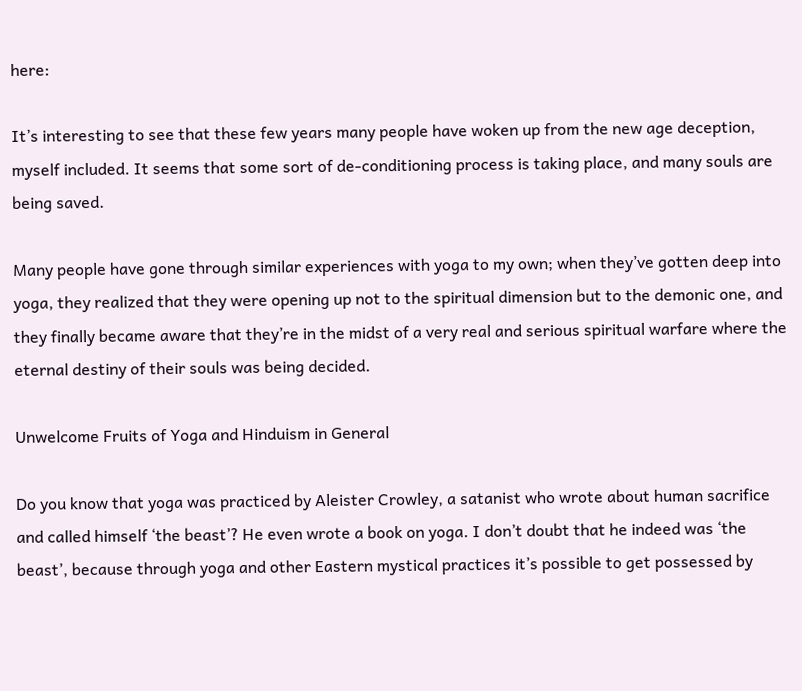here:

It’s interesting to see that these few years many people have woken up from the new age deception, myself included. It seems that some sort of de-conditioning process is taking place, and many souls are being saved.

Many people have gone through similar experiences with yoga to my own; when they’ve gotten deep into yoga, they realized that they were opening up not to the spiritual dimension but to the demonic one, and they finally became aware that they’re in the midst of a very real and serious spiritual warfare where the eternal destiny of their souls was being decided.

Unwelcome Fruits of Yoga and Hinduism in General

Do you know that yoga was practiced by Aleister Crowley, a satanist who wrote about human sacrifice and called himself ‘the beast’? He even wrote a book on yoga. I don’t doubt that he indeed was ‘the beast’, because through yoga and other Eastern mystical practices it’s possible to get possessed by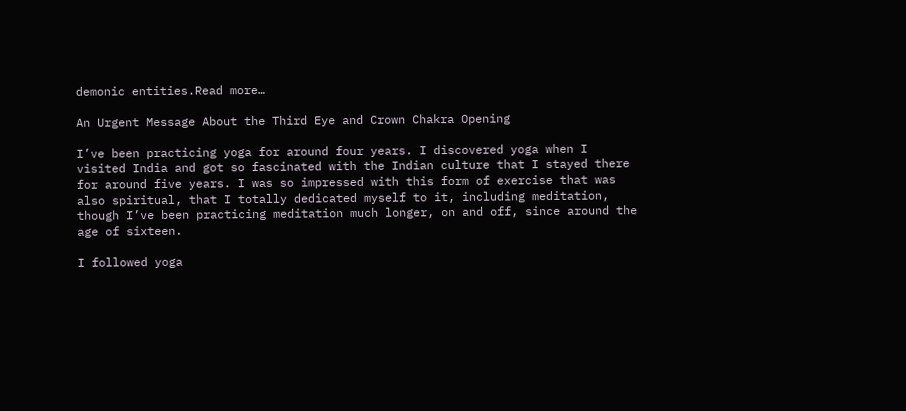demonic entities.Read more…

An Urgent Message About the Third Eye and Crown Chakra Opening

I’ve been practicing yoga for around four years. I discovered yoga when I visited India and got so fascinated with the Indian culture that I stayed there for around five years. I was so impressed with this form of exercise that was also spiritual, that I totally dedicated myself to it, including meditation, though I’ve been practicing meditation much longer, on and off, since around the age of sixteen.

I followed yoga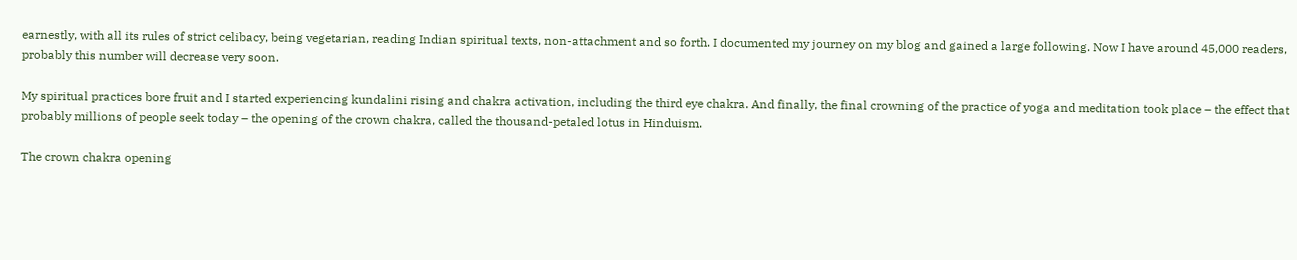earnestly, with all its rules of strict celibacy, being vegetarian, reading Indian spiritual texts, non-attachment and so forth. I documented my journey on my blog and gained a large following. Now I have around 45,000 readers, probably this number will decrease very soon.

My spiritual practices bore fruit and I started experiencing kundalini rising and chakra activation, including the third eye chakra. And finally, the final crowning of the practice of yoga and meditation took place – the effect that probably millions of people seek today – the opening of the crown chakra, called the thousand-petaled lotus in Hinduism.

The crown chakra opening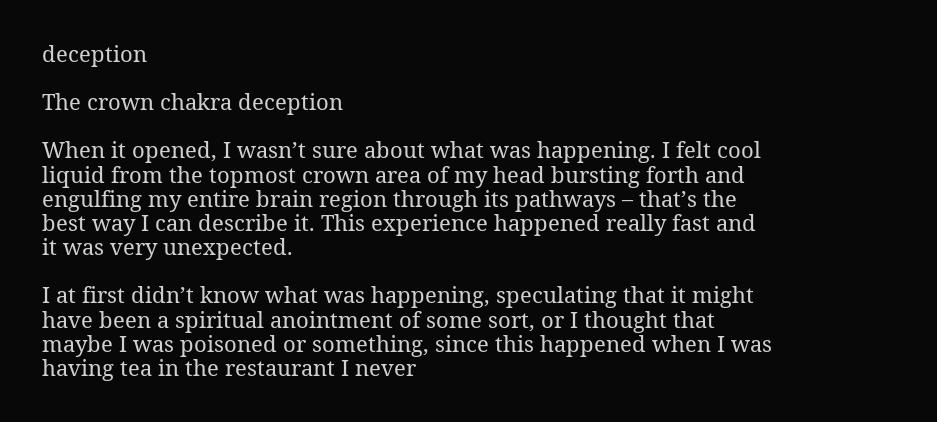deception

The crown chakra deception

When it opened, I wasn’t sure about what was happening. I felt cool liquid from the topmost crown area of my head bursting forth and engulfing my entire brain region through its pathways – that’s the best way I can describe it. This experience happened really fast and it was very unexpected.

I at first didn’t know what was happening, speculating that it might have been a spiritual anointment of some sort, or I thought that maybe I was poisoned or something, since this happened when I was having tea in the restaurant I never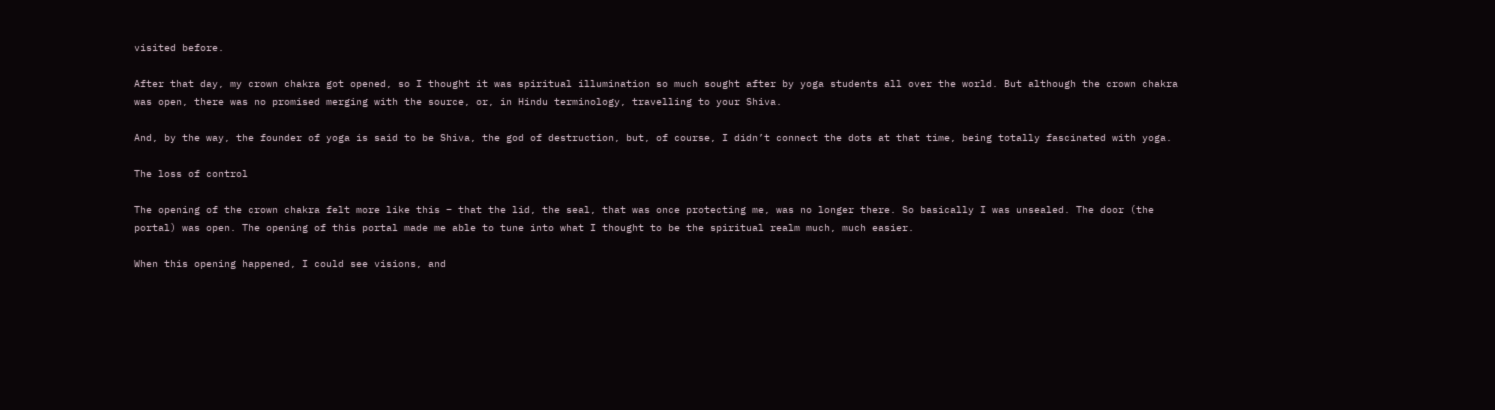visited before.

After that day, my crown chakra got opened, so I thought it was spiritual illumination so much sought after by yoga students all over the world. But although the crown chakra was open, there was no promised merging with the source, or, in Hindu terminology, travelling to your Shiva.

And, by the way, the founder of yoga is said to be Shiva, the god of destruction, but, of course, I didn’t connect the dots at that time, being totally fascinated with yoga.

The loss of control

The opening of the crown chakra felt more like this – that the lid, the seal, that was once protecting me, was no longer there. So basically I was unsealed. The door (the portal) was open. The opening of this portal made me able to tune into what I thought to be the spiritual realm much, much easier.

When this opening happened, I could see visions, and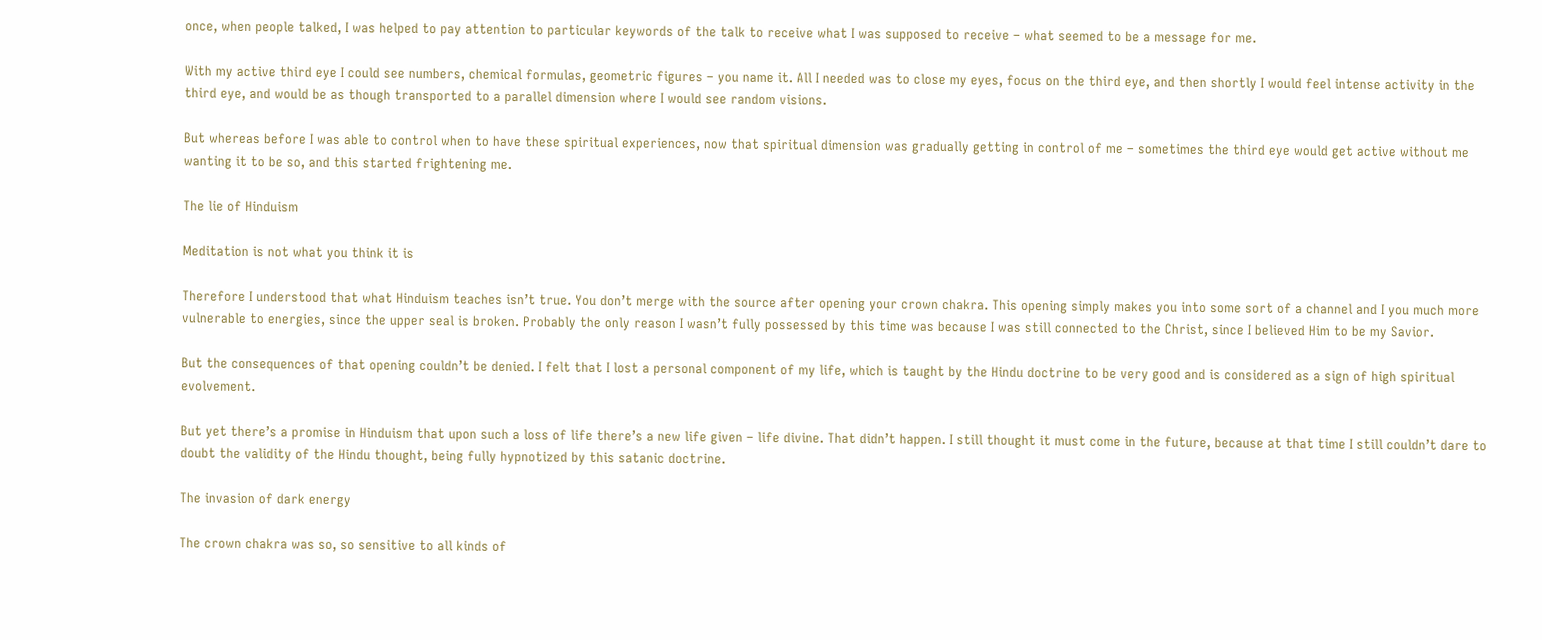once, when people talked, I was helped to pay attention to particular keywords of the talk to receive what I was supposed to receive – what seemed to be a message for me.

With my active third eye I could see numbers, chemical formulas, geometric figures – you name it. All I needed was to close my eyes, focus on the third eye, and then shortly I would feel intense activity in the third eye, and would be as though transported to a parallel dimension where I would see random visions.

But whereas before I was able to control when to have these spiritual experiences, now that spiritual dimension was gradually getting in control of me – sometimes the third eye would get active without me wanting it to be so, and this started frightening me.

The lie of Hinduism

Meditation is not what you think it is

Therefore I understood that what Hinduism teaches isn’t true. You don’t merge with the source after opening your crown chakra. This opening simply makes you into some sort of a channel and I you much more vulnerable to energies, since the upper seal is broken. Probably the only reason I wasn’t fully possessed by this time was because I was still connected to the Christ, since I believed Him to be my Savior.

But the consequences of that opening couldn’t be denied. I felt that I lost a personal component of my life, which is taught by the Hindu doctrine to be very good and is considered as a sign of high spiritual evolvement.

But yet there’s a promise in Hinduism that upon such a loss of life there’s a new life given – life divine. That didn’t happen. I still thought it must come in the future, because at that time I still couldn’t dare to doubt the validity of the Hindu thought, being fully hypnotized by this satanic doctrine.

The invasion of dark energy

The crown chakra was so, so sensitive to all kinds of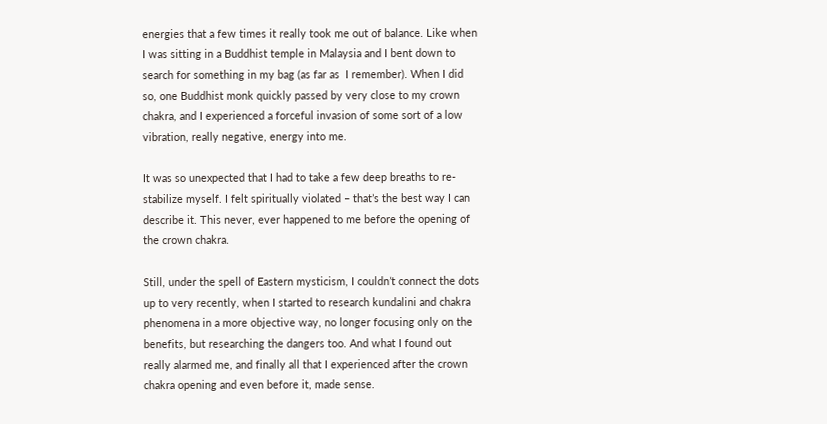energies that a few times it really took me out of balance. Like when I was sitting in a Buddhist temple in Malaysia and I bent down to search for something in my bag (as far as  I remember). When I did so, one Buddhist monk quickly passed by very close to my crown chakra, and I experienced a forceful invasion of some sort of a low vibration, really negative, energy into me.

It was so unexpected that I had to take a few deep breaths to re-stabilize myself. I felt spiritually violated – that’s the best way I can describe it. This never, ever happened to me before the opening of the crown chakra.

Still, under the spell of Eastern mysticism, I couldn’t connect the dots up to very recently, when I started to research kundalini and chakra phenomena in a more objective way, no longer focusing only on the benefits, but researching the dangers too. And what I found out really alarmed me, and finally all that I experienced after the crown chakra opening and even before it, made sense.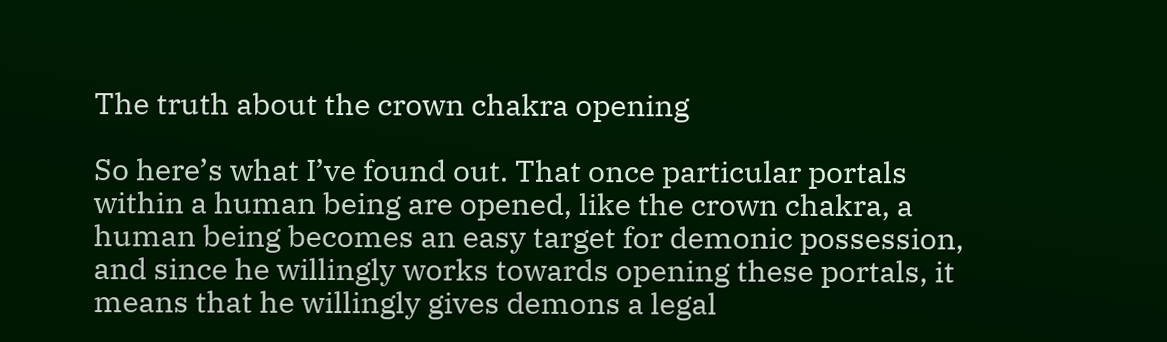The truth about the crown chakra opening

So here’s what I’ve found out. That once particular portals within a human being are opened, like the crown chakra, a human being becomes an easy target for demonic possession, and since he willingly works towards opening these portals, it means that he willingly gives demons a legal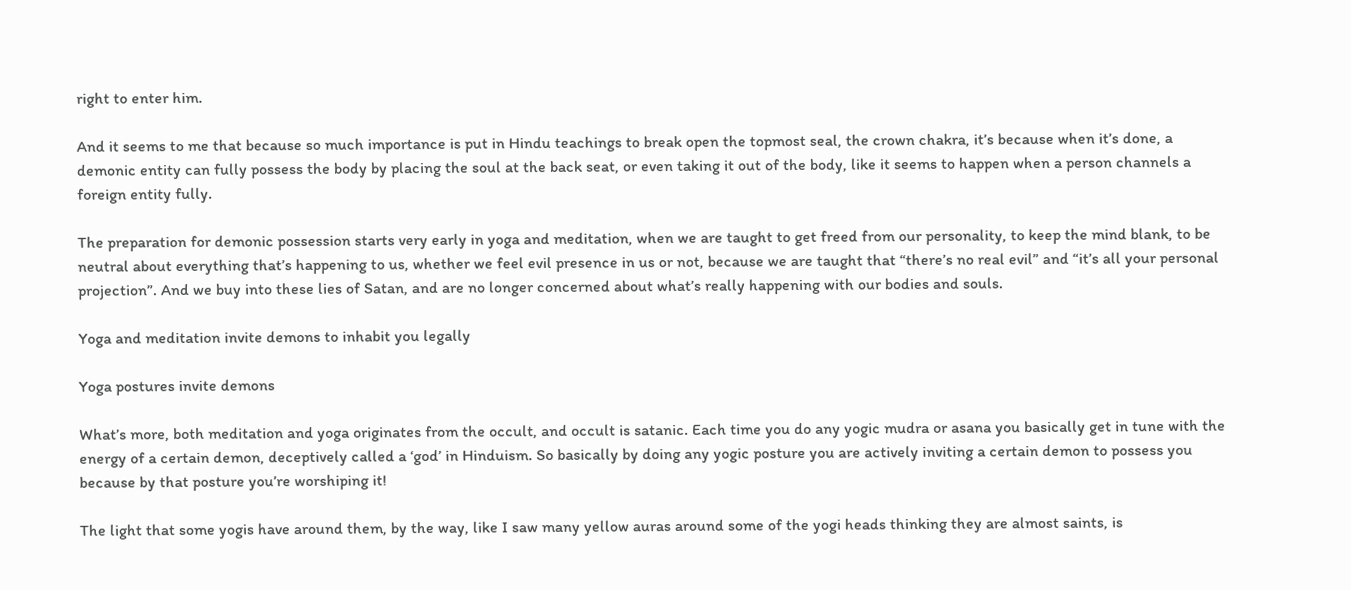right to enter him.

And it seems to me that because so much importance is put in Hindu teachings to break open the topmost seal, the crown chakra, it’s because when it’s done, a demonic entity can fully possess the body by placing the soul at the back seat, or even taking it out of the body, like it seems to happen when a person channels a foreign entity fully.

The preparation for demonic possession starts very early in yoga and meditation, when we are taught to get freed from our personality, to keep the mind blank, to be neutral about everything that’s happening to us, whether we feel evil presence in us or not, because we are taught that “there’s no real evil” and “it’s all your personal projection”. And we buy into these lies of Satan, and are no longer concerned about what’s really happening with our bodies and souls.

Yoga and meditation invite demons to inhabit you legally

Yoga postures invite demons

What’s more, both meditation and yoga originates from the occult, and occult is satanic. Each time you do any yogic mudra or asana you basically get in tune with the energy of a certain demon, deceptively called a ‘god’ in Hinduism. So basically by doing any yogic posture you are actively inviting a certain demon to possess you because by that posture you’re worshiping it!

The light that some yogis have around them, by the way, like I saw many yellow auras around some of the yogi heads thinking they are almost saints, is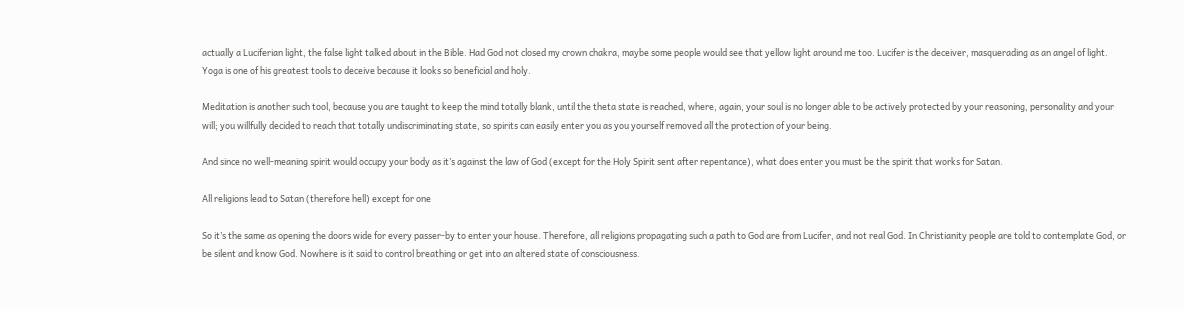actually a Luciferian light, the false light talked about in the Bible. Had God not closed my crown chakra, maybe some people would see that yellow light around me too. Lucifer is the deceiver, masquerading as an angel of light. Yoga is one of his greatest tools to deceive because it looks so beneficial and holy.

Meditation is another such tool, because you are taught to keep the mind totally blank, until the theta state is reached, where, again, your soul is no longer able to be actively protected by your reasoning, personality and your will; you willfully decided to reach that totally undiscriminating state, so spirits can easily enter you as you yourself removed all the protection of your being.

And since no well-meaning spirit would occupy your body as it’s against the law of God (except for the Holy Spirit sent after repentance), what does enter you must be the spirit that works for Satan.

All religions lead to Satan (therefore hell) except for one

So it’s the same as opening the doors wide for every passer-by to enter your house. Therefore, all religions propagating such a path to God are from Lucifer, and not real God. In Christianity people are told to contemplate God, or be silent and know God. Nowhere is it said to control breathing or get into an altered state of consciousness.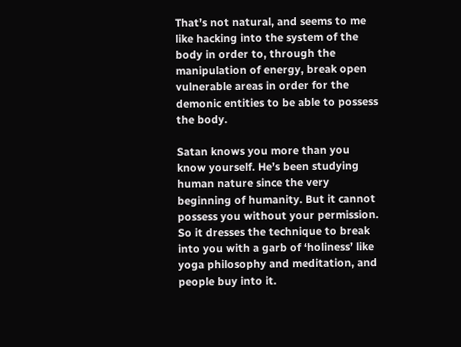That’s not natural, and seems to me like hacking into the system of the body in order to, through the manipulation of energy, break open vulnerable areas in order for the demonic entities to be able to possess the body.

Satan knows you more than you know yourself. He’s been studying human nature since the very beginning of humanity. But it cannot possess you without your permission. So it dresses the technique to break into you with a garb of ‘holiness’ like yoga philosophy and meditation, and people buy into it.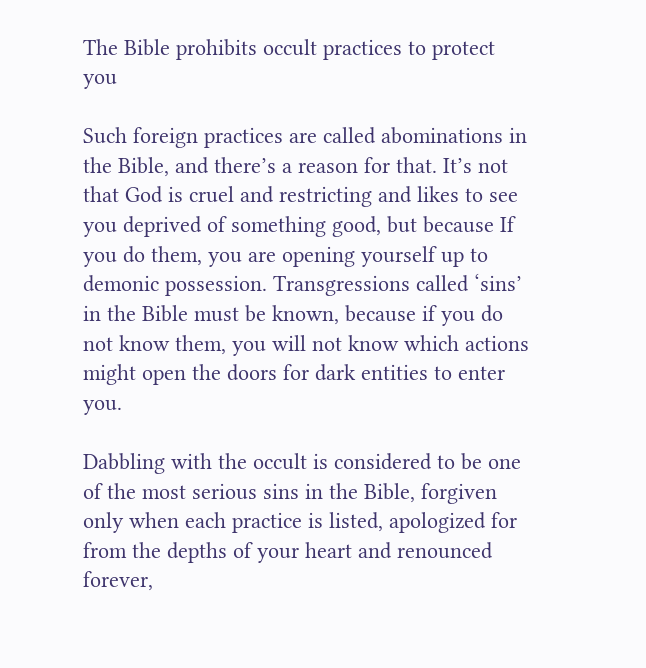The Bible prohibits occult practices to protect you

Such foreign practices are called abominations in the Bible, and there’s a reason for that. It’s not that God is cruel and restricting and likes to see you deprived of something good, but because If you do them, you are opening yourself up to demonic possession. Transgressions called ‘sins’ in the Bible must be known, because if you do not know them, you will not know which actions might open the doors for dark entities to enter you.

Dabbling with the occult is considered to be one of the most serious sins in the Bible, forgiven only when each practice is listed, apologized for from the depths of your heart and renounced forever,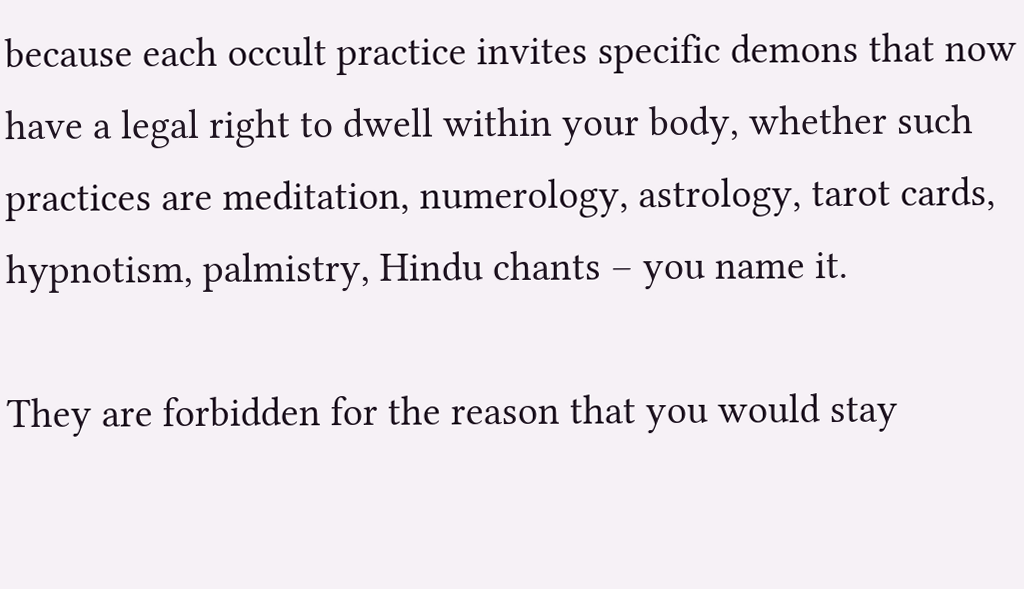because each occult practice invites specific demons that now have a legal right to dwell within your body, whether such practices are meditation, numerology, astrology, tarot cards, hypnotism, palmistry, Hindu chants – you name it.

They are forbidden for the reason that you would stay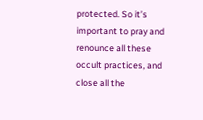protected. So it’s important to pray and renounce all these occult practices, and close all the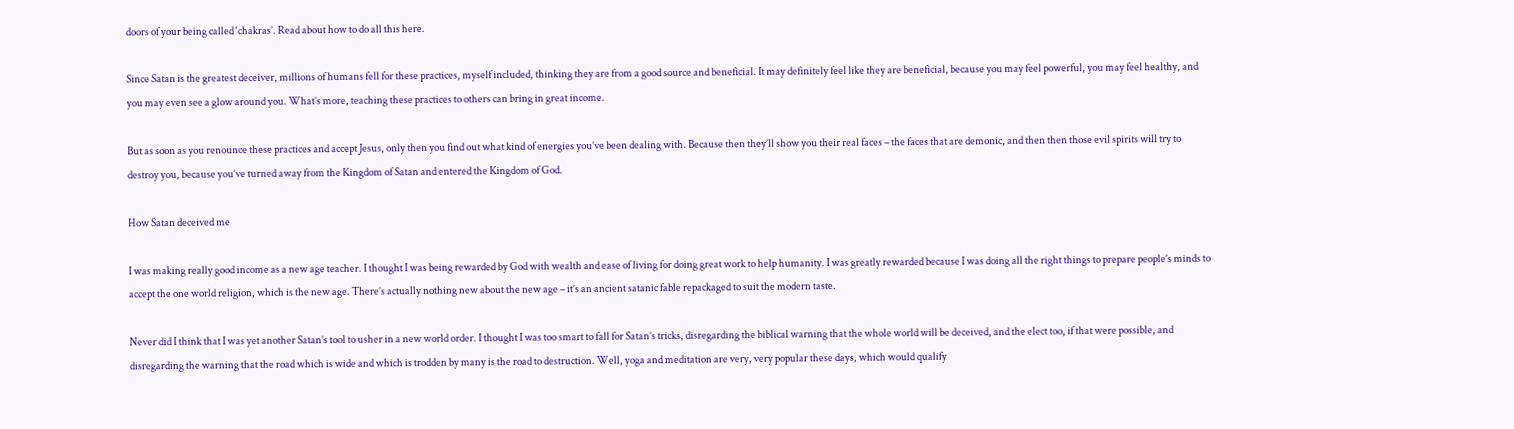doors of your being called ‘chakras’. Read about how to do all this here.

Since Satan is the greatest deceiver, millions of humans fell for these practices, myself included, thinking they are from a good source and beneficial. It may definitely feel like they are beneficial, because you may feel powerful, you may feel healthy, and you may even see a glow around you. What’s more, teaching these practices to others can bring in great income.

But as soon as you renounce these practices and accept Jesus, only then you find out what kind of energies you’ve been dealing with. Because then they’ll show you their real faces – the faces that are demonic, and then then those evil spirits will try to destroy you, because you’ve turned away from the Kingdom of Satan and entered the Kingdom of God.

How Satan deceived me

I was making really good income as a new age teacher. I thought I was being rewarded by God with wealth and ease of living for doing great work to help humanity. I was greatly rewarded because I was doing all the right things to prepare people’s minds to accept the one world religion, which is the new age. There’s actually nothing new about the new age – it’s an ancient satanic fable repackaged to suit the modern taste.

Never did I think that I was yet another Satan’s tool to usher in a new world order. I thought I was too smart to fall for Satan’s tricks, disregarding the biblical warning that the whole world will be deceived, and the elect too, if that were possible, and disregarding the warning that the road which is wide and which is trodden by many is the road to destruction. Well, yoga and meditation are very, very popular these days, which would qualify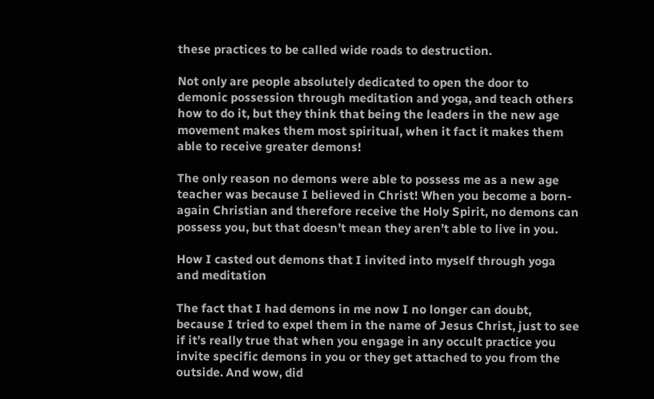these practices to be called wide roads to destruction.

Not only are people absolutely dedicated to open the door to demonic possession through meditation and yoga, and teach others how to do it, but they think that being the leaders in the new age movement makes them most spiritual, when it fact it makes them able to receive greater demons!

The only reason no demons were able to possess me as a new age teacher was because I believed in Christ! When you become a born-again Christian and therefore receive the Holy Spirit, no demons can possess you, but that doesn’t mean they aren’t able to live in you.

How I casted out demons that I invited into myself through yoga and meditation

The fact that I had demons in me now I no longer can doubt, because I tried to expel them in the name of Jesus Christ, just to see if it’s really true that when you engage in any occult practice you invite specific demons in you or they get attached to you from the outside. And wow, did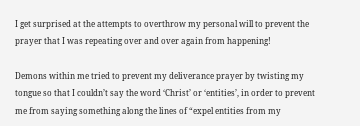I get surprised at the attempts to overthrow my personal will to prevent the prayer that I was repeating over and over again from happening!

Demons within me tried to prevent my deliverance prayer by twisting my tongue so that I couldn’t say the word ‘Christ’ or ‘entities’, in order to prevent me from saying something along the lines of “expel entities from my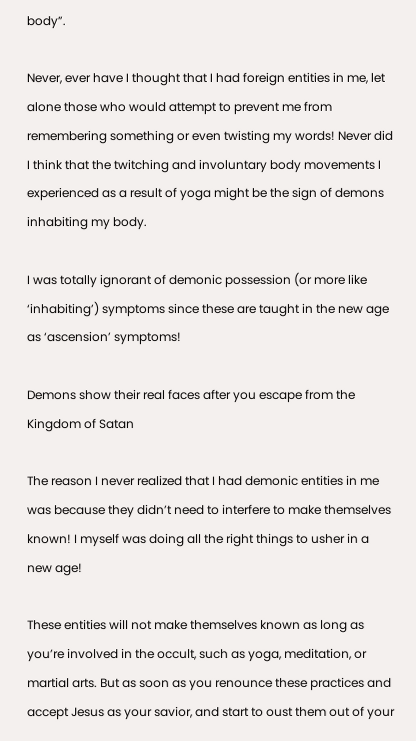body”.

Never, ever have I thought that I had foreign entities in me, let alone those who would attempt to prevent me from remembering something or even twisting my words! Never did I think that the twitching and involuntary body movements I experienced as a result of yoga might be the sign of demons inhabiting my body.

I was totally ignorant of demonic possession (or more like ‘inhabiting’) symptoms since these are taught in the new age as ‘ascension’ symptoms!

Demons show their real faces after you escape from the Kingdom of Satan

The reason I never realized that I had demonic entities in me was because they didn’t need to interfere to make themselves known! I myself was doing all the right things to usher in a new age!

These entities will not make themselves known as long as you’re involved in the occult, such as yoga, meditation, or martial arts. But as soon as you renounce these practices and accept Jesus as your savior, and start to oust them out of your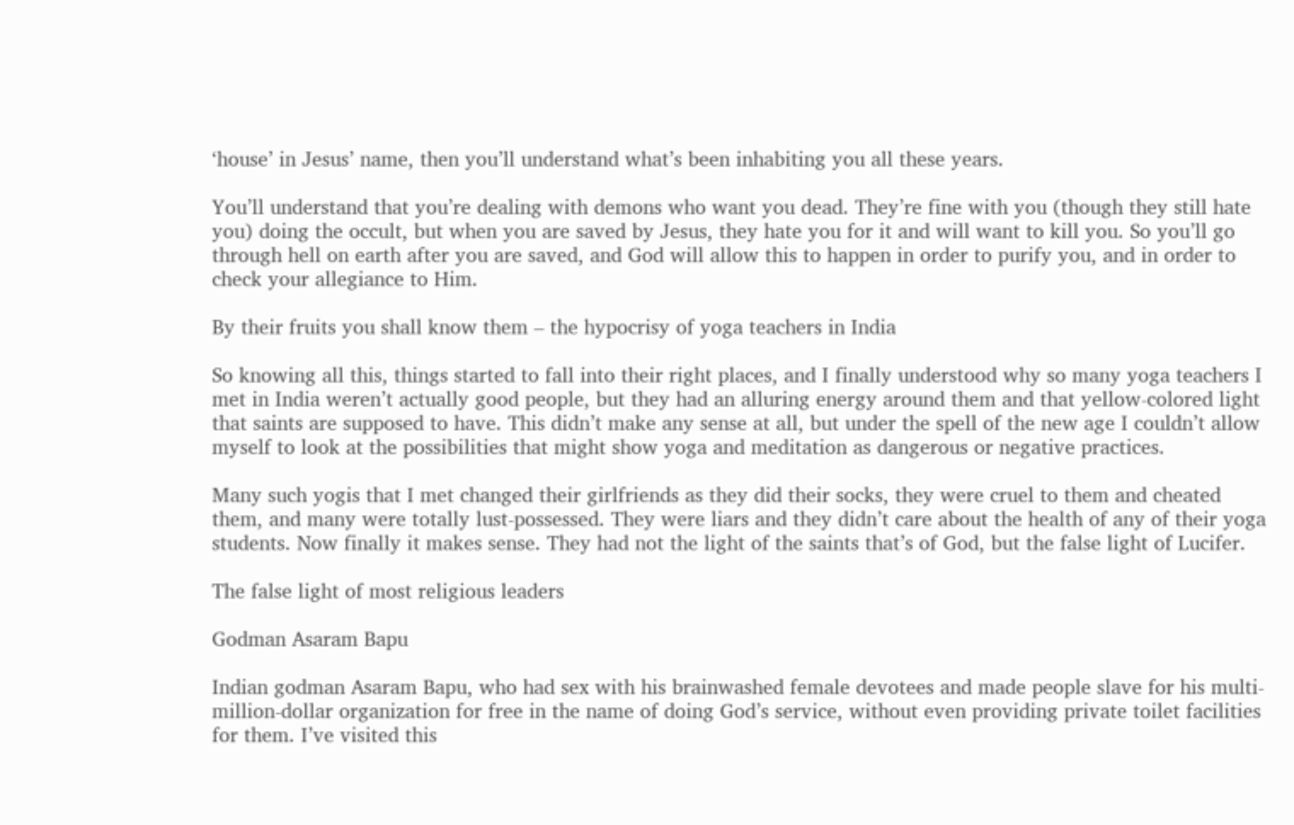‘house’ in Jesus’ name, then you’ll understand what’s been inhabiting you all these years.

You’ll understand that you’re dealing with demons who want you dead. They’re fine with you (though they still hate you) doing the occult, but when you are saved by Jesus, they hate you for it and will want to kill you. So you’ll go through hell on earth after you are saved, and God will allow this to happen in order to purify you, and in order to check your allegiance to Him.

By their fruits you shall know them – the hypocrisy of yoga teachers in India

So knowing all this, things started to fall into their right places, and I finally understood why so many yoga teachers I met in India weren’t actually good people, but they had an alluring energy around them and that yellow-colored light that saints are supposed to have. This didn’t make any sense at all, but under the spell of the new age I couldn’t allow myself to look at the possibilities that might show yoga and meditation as dangerous or negative practices.

Many such yogis that I met changed their girlfriends as they did their socks, they were cruel to them and cheated them, and many were totally lust-possessed. They were liars and they didn’t care about the health of any of their yoga students. Now finally it makes sense. They had not the light of the saints that’s of God, but the false light of Lucifer.

The false light of most religious leaders

Godman Asaram Bapu

Indian godman Asaram Bapu, who had sex with his brainwashed female devotees and made people slave for his multi-million-dollar organization for free in the name of doing God’s service, without even providing private toilet facilities for them. I’ve visited this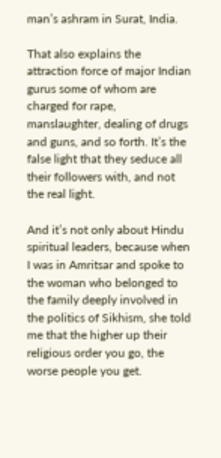man’s ashram in Surat, India.

That also explains the attraction force of major Indian gurus some of whom are charged for rape, manslaughter, dealing of drugs and guns, and so forth. It’s the false light that they seduce all their followers with, and not the real light.

And it’s not only about Hindu spiritual leaders, because when I was in Amritsar and spoke to the woman who belonged to the family deeply involved in the politics of Sikhism, she told me that the higher up their religious order you go, the worse people you get.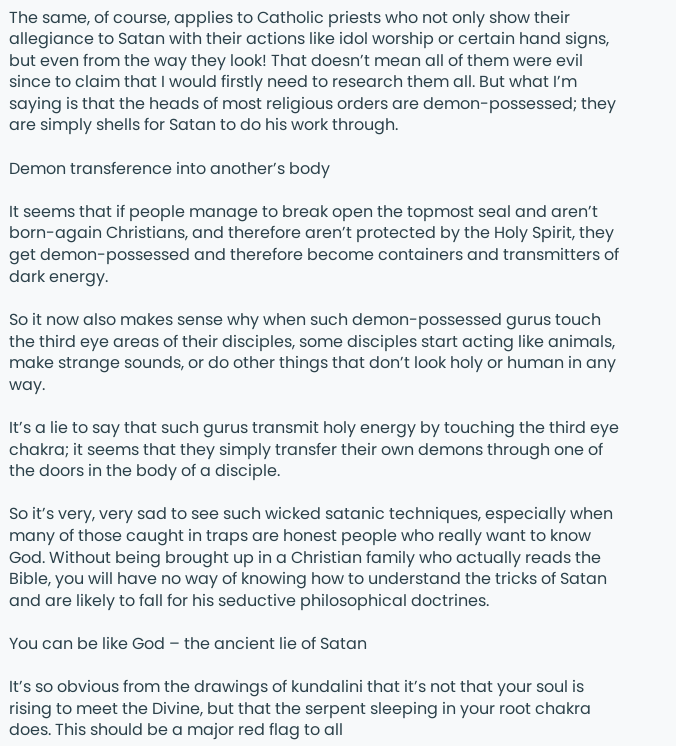The same, of course, applies to Catholic priests who not only show their allegiance to Satan with their actions like idol worship or certain hand signs, but even from the way they look! That doesn’t mean all of them were evil since to claim that I would firstly need to research them all. But what I’m saying is that the heads of most religious orders are demon-possessed; they are simply shells for Satan to do his work through.

Demon transference into another’s body

It seems that if people manage to break open the topmost seal and aren’t born-again Christians, and therefore aren’t protected by the Holy Spirit, they get demon-possessed and therefore become containers and transmitters of dark energy.

So it now also makes sense why when such demon-possessed gurus touch the third eye areas of their disciples, some disciples start acting like animals, make strange sounds, or do other things that don’t look holy or human in any way.

It’s a lie to say that such gurus transmit holy energy by touching the third eye chakra; it seems that they simply transfer their own demons through one of the doors in the body of a disciple.

So it’s very, very sad to see such wicked satanic techniques, especially when many of those caught in traps are honest people who really want to know God. Without being brought up in a Christian family who actually reads the Bible, you will have no way of knowing how to understand the tricks of Satan and are likely to fall for his seductive philosophical doctrines.

You can be like God – the ancient lie of Satan

It’s so obvious from the drawings of kundalini that it’s not that your soul is rising to meet the Divine, but that the serpent sleeping in your root chakra does. This should be a major red flag to all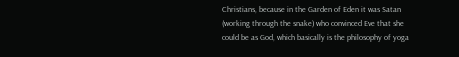Christians, because in the Garden of Eden it was Satan (working through the snake) who convinced Eve that she could be as God, which basically is the philosophy of yoga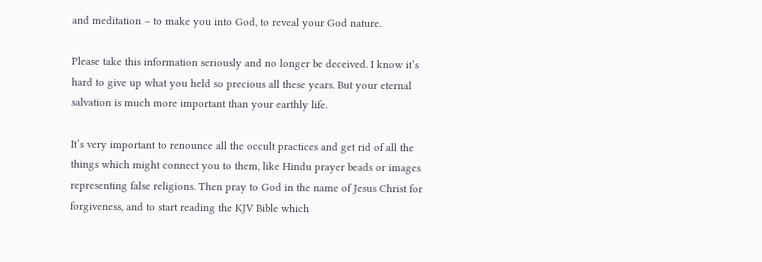and meditation – to make you into God, to reveal your God nature.

Please take this information seriously and no longer be deceived. I know it’s hard to give up what you held so precious all these years. But your eternal salvation is much more important than your earthly life.

It’s very important to renounce all the occult practices and get rid of all the things which might connect you to them, like Hindu prayer beads or images representing false religions. Then pray to God in the name of Jesus Christ for forgiveness, and to start reading the KJV Bible which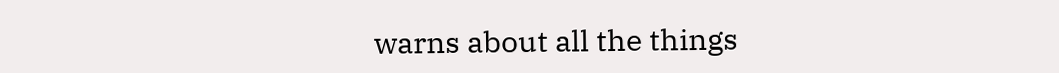warns about all the things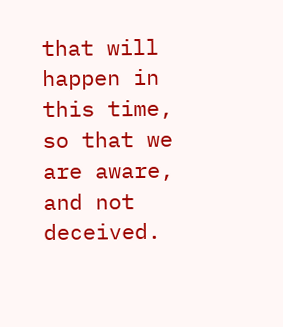that will happen in this time, so that we are aware, and not deceived.